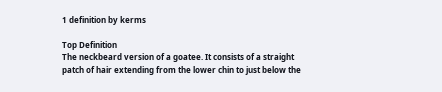1 definition by kerms

Top Definition
The neckbeard version of a goatee. It consists of a straight patch of hair extending from the lower chin to just below the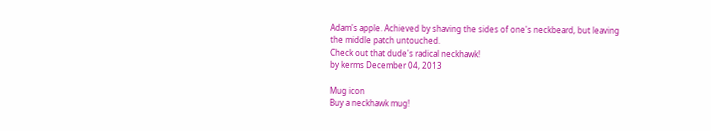Adam's apple. Achieved by shaving the sides of one's neckbeard, but leaving the middle patch untouched.
Check out that dude's radical neckhawk!
by kerms December 04, 2013

Mug icon
Buy a neckhawk mug!